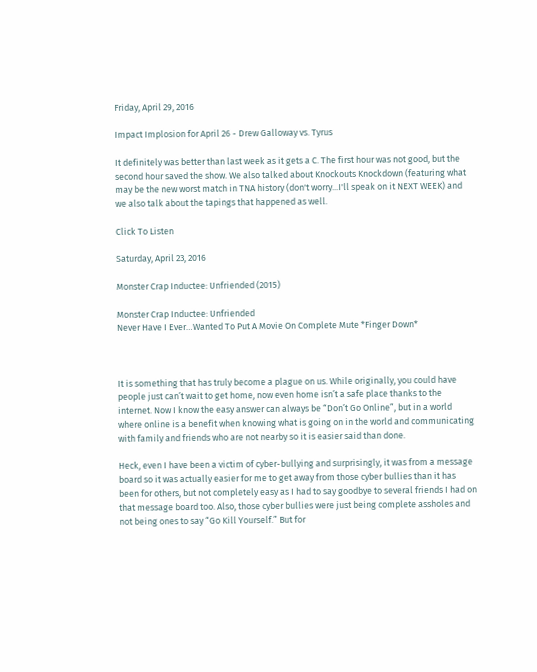Friday, April 29, 2016

Impact Implosion for April 26 - Drew Galloway vs. Tyrus

It definitely was better than last week as it gets a C. The first hour was not good, but the second hour saved the show. We also talked about Knockouts Knockdown (featuring what may be the new worst match in TNA history (don't worry...I'll speak on it NEXT WEEK) and  we also talk about the tapings that happened as well.

Click To Listen

Saturday, April 23, 2016

Monster Crap Inductee: Unfriended (2015)

Monster Crap Inductee: Unfriended
Never Have I Ever…Wanted To Put A Movie On Complete Mute *Finger Down*



It is something that has truly become a plague on us. While originally, you could have people just can’t wait to get home, now even home isn’t a safe place thanks to the internet. Now I know the easy answer can always be “Don’t Go Online”, but in a world where online is a benefit when knowing what is going on in the world and communicating with family and friends who are not nearby so it is easier said than done.

Heck, even I have been a victim of cyber-bullying and surprisingly, it was from a message board so it was actually easier for me to get away from those cyber bullies than it has been for others, but not completely easy as I had to say goodbye to several friends I had on that message board too. Also, those cyber bullies were just being complete assholes and not being ones to say “Go Kill Yourself.” But for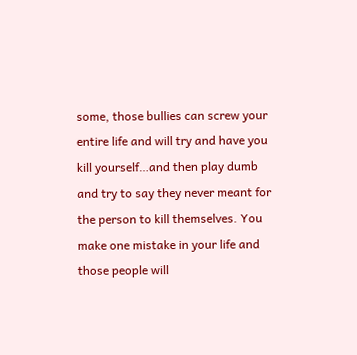some, those bullies can screw your entire life and will try and have you kill yourself…and then play dumb and try to say they never meant for the person to kill themselves. You make one mistake in your life and those people will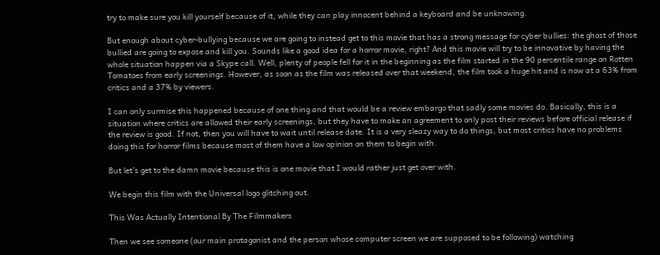try to make sure you kill yourself because of it, while they can play innocent behind a keyboard and be unknowing.

But enough about cyber-bullying because we are going to instead get to this movie that has a strong message for cyber bullies: the ghost of those bullied are going to expose and kill you. Sounds like a good idea for a horror movie, right? And this movie will try to be innovative by having the whole situation happen via a Skype call. Well, plenty of people fell for it in the beginning as the film started in the 90 percentile range on Rotten Tomatoes from early screenings. However, as soon as the film was released over that weekend, the film took a huge hit and is now at a 63% from critics and a 37% by viewers.

I can only surmise this happened because of one thing and that would be a review embargo that sadly some movies do. Basically, this is a situation where critics are allowed their early screenings, but they have to make an agreement to only post their reviews before official release if the review is good. If not, then you will have to wait until release date. It is a very sleazy way to do things, but most critics have no problems doing this for horror films because most of them have a low opinion on them to begin with.

But let’s get to the damn movie because this is one movie that I would rather just get over with.

We begin this film with the Universal logo glitching out.

This Was Actually Intentional By The Filmmakers

Then we see someone (our main protagonist and the person whose computer screen we are supposed to be following) watching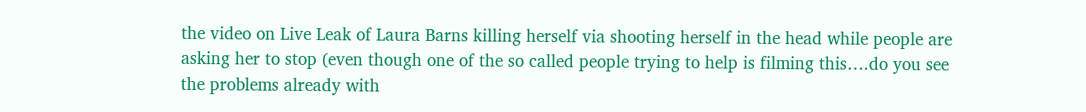the video on Live Leak of Laura Barns killing herself via shooting herself in the head while people are asking her to stop (even though one of the so called people trying to help is filming this….do you see the problems already with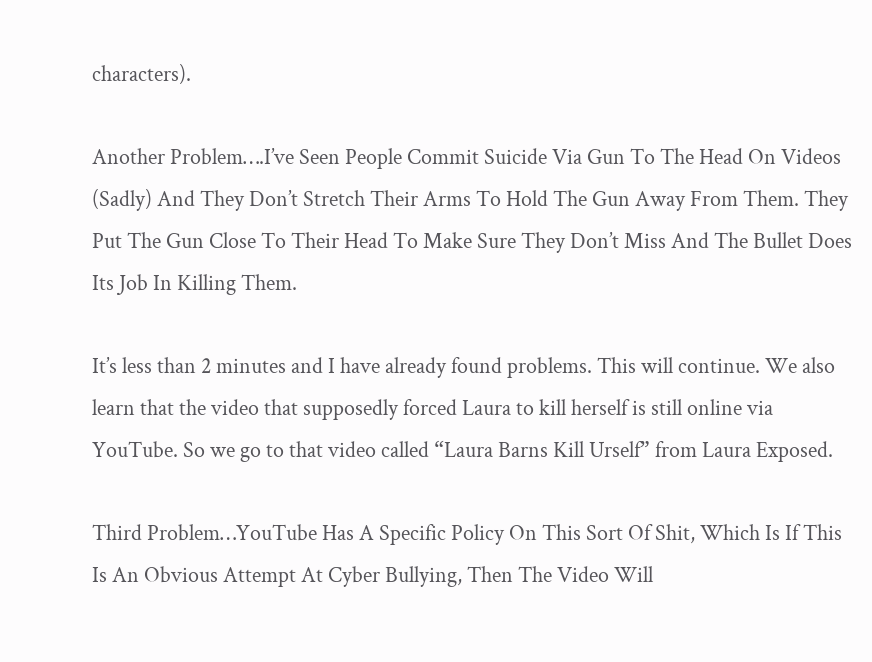characters).

Another Problem….I’ve Seen People Commit Suicide Via Gun To The Head On Videos (Sadly) And They Don’t Stretch Their Arms To Hold The Gun Away From Them. They Put The Gun Close To Their Head To Make Sure They Don’t Miss And The Bullet Does Its Job In Killing Them.

It’s less than 2 minutes and I have already found problems. This will continue. We also learn that the video that supposedly forced Laura to kill herself is still online via YouTube. So we go to that video called “Laura Barns Kill Urself” from Laura Exposed.

Third Problem…YouTube Has A Specific Policy On This Sort Of Shit, Which Is If This Is An Obvious Attempt At Cyber Bullying, Then The Video Will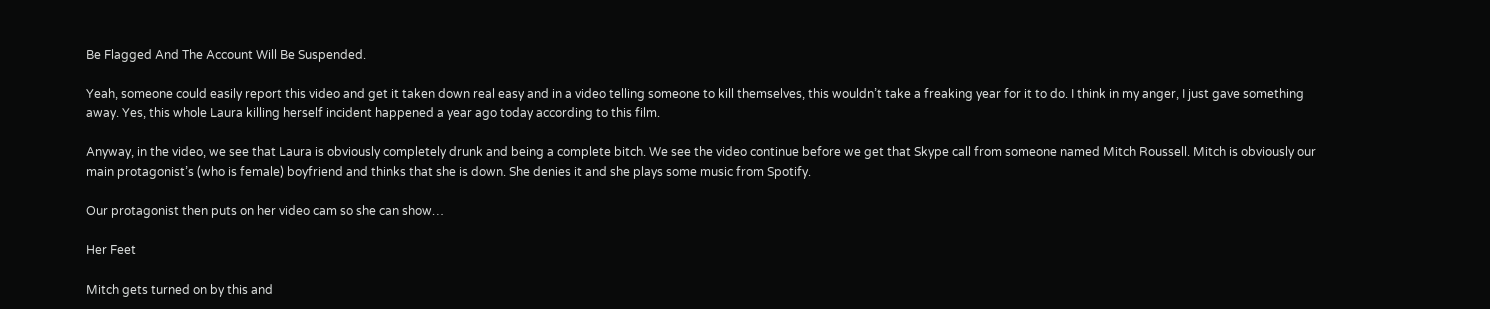Be Flagged And The Account Will Be Suspended.

Yeah, someone could easily report this video and get it taken down real easy and in a video telling someone to kill themselves, this wouldn’t take a freaking year for it to do. I think in my anger, I just gave something away. Yes, this whole Laura killing herself incident happened a year ago today according to this film.

Anyway, in the video, we see that Laura is obviously completely drunk and being a complete bitch. We see the video continue before we get that Skype call from someone named Mitch Roussell. Mitch is obviously our main protagonist’s (who is female) boyfriend and thinks that she is down. She denies it and she plays some music from Spotify.

Our protagonist then puts on her video cam so she can show…

Her Feet

Mitch gets turned on by this and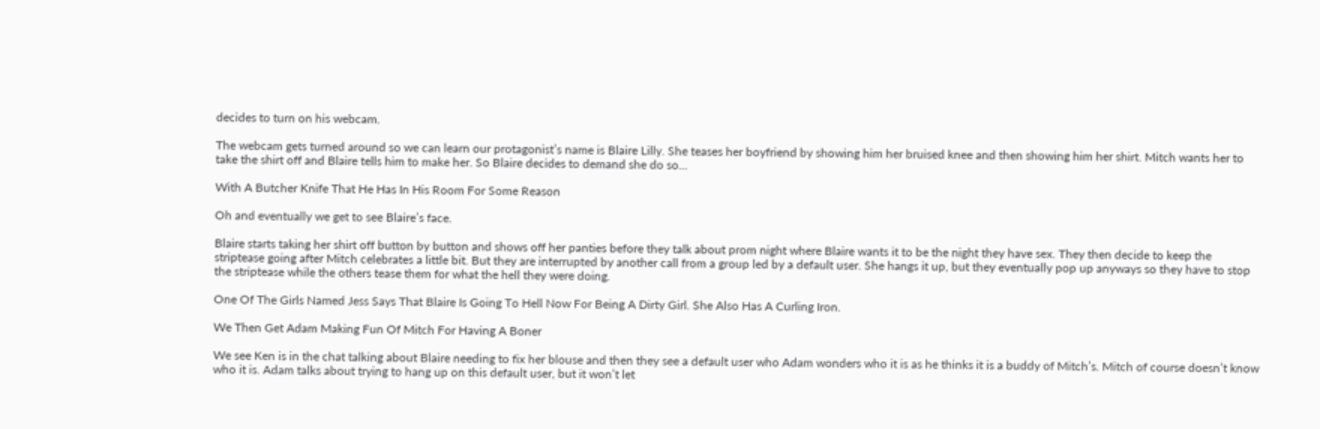decides to turn on his webcam.

The webcam gets turned around so we can learn our protagonist’s name is Blaire Lilly. She teases her boyfriend by showing him her bruised knee and then showing him her shirt. Mitch wants her to take the shirt off and Blaire tells him to make her. So Blaire decides to demand she do so…

With A Butcher Knife That He Has In His Room For Some Reason

Oh and eventually we get to see Blaire’s face.

Blaire starts taking her shirt off button by button and shows off her panties before they talk about prom night where Blaire wants it to be the night they have sex. They then decide to keep the striptease going after Mitch celebrates a little bit. But they are interrupted by another call from a group led by a default user. She hangs it up, but they eventually pop up anyways so they have to stop the striptease while the others tease them for what the hell they were doing.

One Of The Girls Named Jess Says That Blaire Is Going To Hell Now For Being A Dirty Girl. She Also Has A Curling Iron.

We Then Get Adam Making Fun Of Mitch For Having A Boner

We see Ken is in the chat talking about Blaire needing to fix her blouse and then they see a default user who Adam wonders who it is as he thinks it is a buddy of Mitch’s. Mitch of course doesn’t know who it is. Adam talks about trying to hang up on this default user, but it won’t let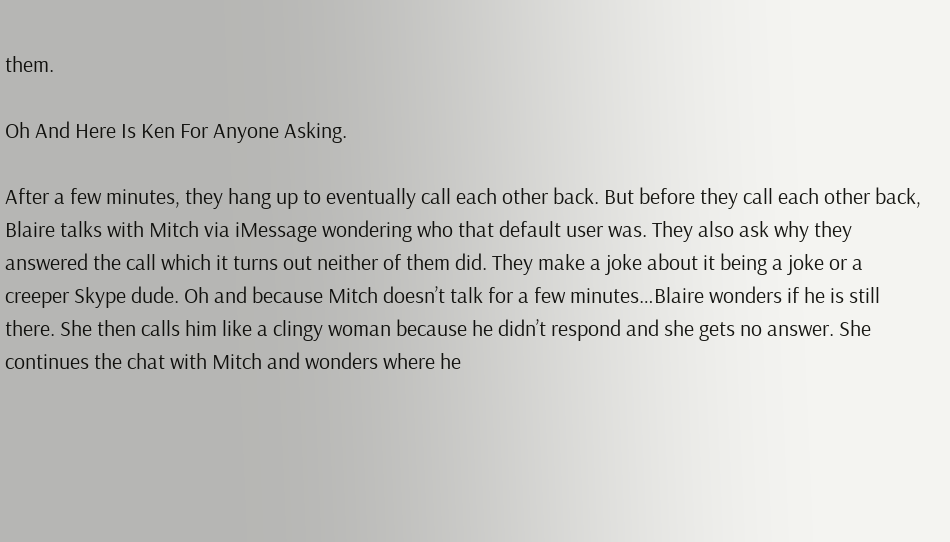them.

Oh And Here Is Ken For Anyone Asking.

After a few minutes, they hang up to eventually call each other back. But before they call each other back, Blaire talks with Mitch via iMessage wondering who that default user was. They also ask why they answered the call which it turns out neither of them did. They make a joke about it being a joke or a creeper Skype dude. Oh and because Mitch doesn’t talk for a few minutes…Blaire wonders if he is still there. She then calls him like a clingy woman because he didn’t respond and she gets no answer. She continues the chat with Mitch and wonders where he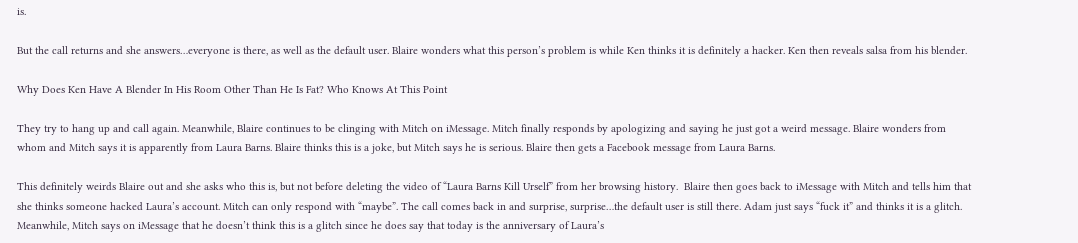is.

But the call returns and she answers…everyone is there, as well as the default user. Blaire wonders what this person’s problem is while Ken thinks it is definitely a hacker. Ken then reveals salsa from his blender.

Why Does Ken Have A Blender In His Room Other Than He Is Fat? Who Knows At This Point

They try to hang up and call again. Meanwhile, Blaire continues to be clinging with Mitch on iMessage. Mitch finally responds by apologizing and saying he just got a weird message. Blaire wonders from whom and Mitch says it is apparently from Laura Barns. Blaire thinks this is a joke, but Mitch says he is serious. Blaire then gets a Facebook message from Laura Barns.

This definitely weirds Blaire out and she asks who this is, but not before deleting the video of “Laura Barns Kill Urself” from her browsing history.  Blaire then goes back to iMessage with Mitch and tells him that she thinks someone hacked Laura’s account. Mitch can only respond with “maybe”. The call comes back in and surprise, surprise…the default user is still there. Adam just says “fuck it” and thinks it is a glitch. Meanwhile, Mitch says on iMessage that he doesn’t think this is a glitch since he does say that today is the anniversary of Laura’s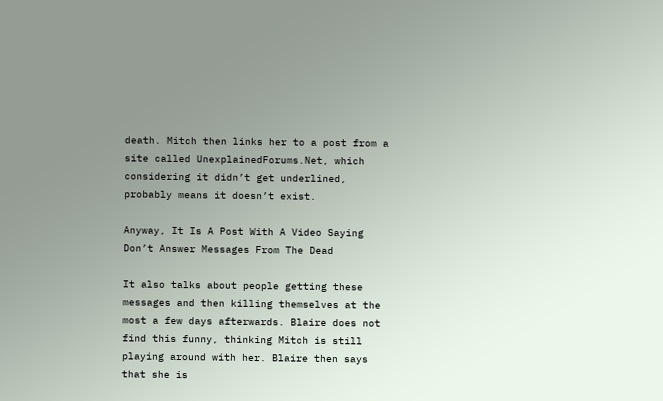death. Mitch then links her to a post from a site called UnexplainedForums.Net, which considering it didn’t get underlined, probably means it doesn’t exist.

Anyway, It Is A Post With A Video Saying Don’t Answer Messages From The Dead

It also talks about people getting these messages and then killing themselves at the most a few days afterwards. Blaire does not find this funny, thinking Mitch is still playing around with her. Blaire then says that she is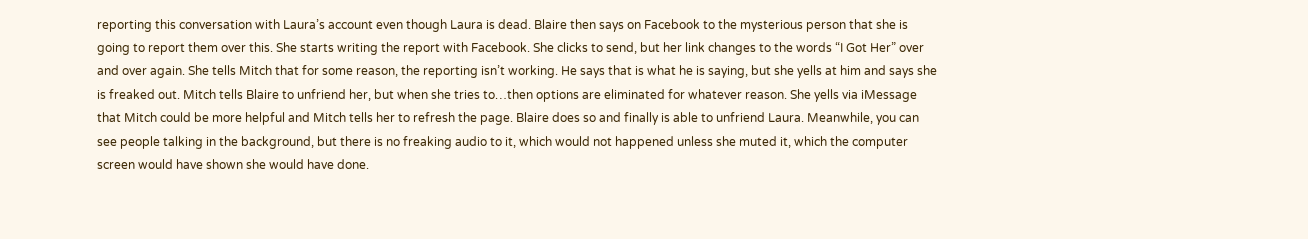reporting this conversation with Laura’s account even though Laura is dead. Blaire then says on Facebook to the mysterious person that she is going to report them over this. She starts writing the report with Facebook. She clicks to send, but her link changes to the words “I Got Her” over and over again. She tells Mitch that for some reason, the reporting isn’t working. He says that is what he is saying, but she yells at him and says she is freaked out. Mitch tells Blaire to unfriend her, but when she tries to…then options are eliminated for whatever reason. She yells via iMessage that Mitch could be more helpful and Mitch tells her to refresh the page. Blaire does so and finally is able to unfriend Laura. Meanwhile, you can see people talking in the background, but there is no freaking audio to it, which would not happened unless she muted it, which the computer screen would have shown she would have done.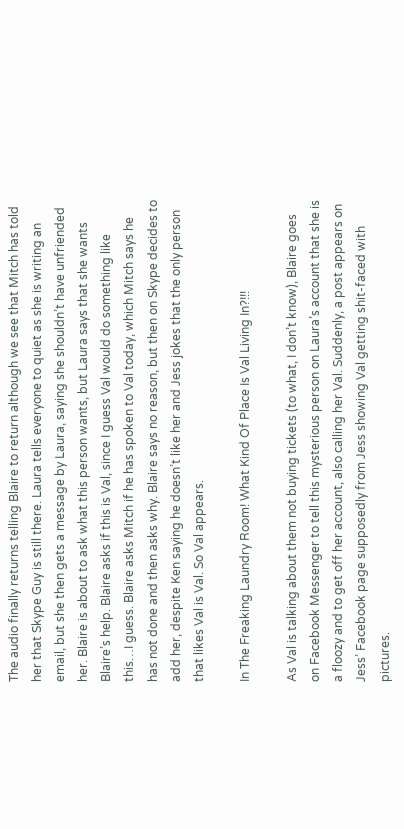The audio finally returns telling Blaire to return although we see that Mitch has told her that Skype Guy is still there. Laura tells everyone to quiet as she is writing an email, but she then gets a message by Laura, saying she shouldn’t have unfriended her. Blaire is about to ask what this person wants, but Laura says that she wants Blaire’s help. Blaire asks if this is Val, since I guess Val would do something like this…I guess. Blaire asks Mitch if he has spoken to Val today, which Mitch says he has not done and then asks why. Blaire says no reason, but then on Skype decides to add her, despite Ken saying he doesn’t like her and Jess jokes that the only person that likes Val is Val. So Val appears.

In The Freaking Laundry Room! What Kind Of Place Is Val Living In?!!!

As Val is talking about them not buying tickets (to what, I don’t know), Blaire goes on Facebook Messenger to tell this mysterious person on Laura’s account that she is a floozy and to get off her account, also calling her Val. Suddenly, a post appears on Jess’ Facebook page supposedly from Jess showing Val getting shit-faced with pictures.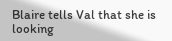Blaire tells Val that she is looking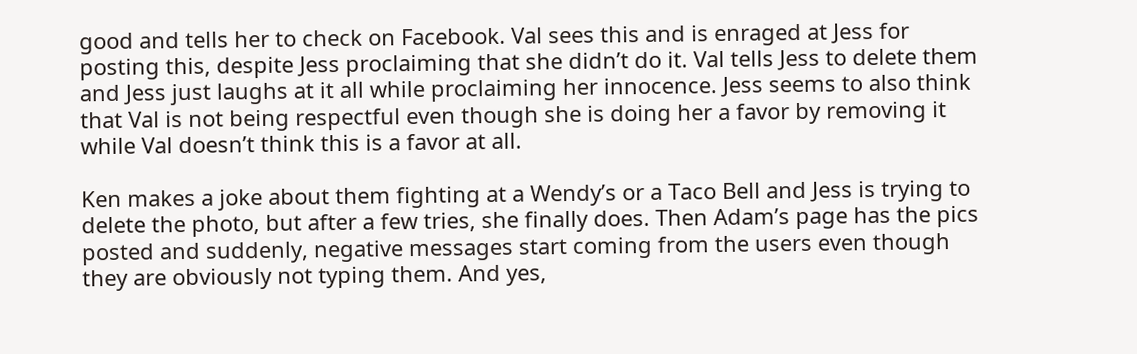good and tells her to check on Facebook. Val sees this and is enraged at Jess for posting this, despite Jess proclaiming that she didn’t do it. Val tells Jess to delete them and Jess just laughs at it all while proclaiming her innocence. Jess seems to also think that Val is not being respectful even though she is doing her a favor by removing it while Val doesn’t think this is a favor at all.

Ken makes a joke about them fighting at a Wendy’s or a Taco Bell and Jess is trying to delete the photo, but after a few tries, she finally does. Then Adam’s page has the pics posted and suddenly, negative messages start coming from the users even though they are obviously not typing them. And yes,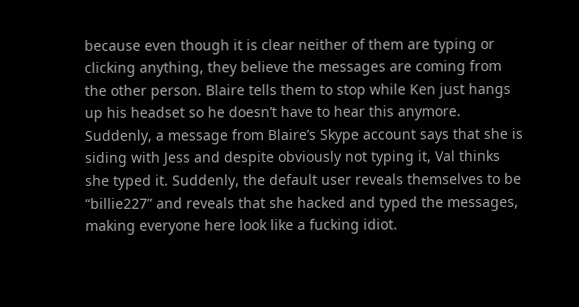because even though it is clear neither of them are typing or clicking anything, they believe the messages are coming from the other person. Blaire tells them to stop while Ken just hangs up his headset so he doesn’t have to hear this anymore. Suddenly, a message from Blaire’s Skype account says that she is siding with Jess and despite obviously not typing it, Val thinks she typed it. Suddenly, the default user reveals themselves to be “billie227” and reveals that she hacked and typed the messages, making everyone here look like a fucking idiot.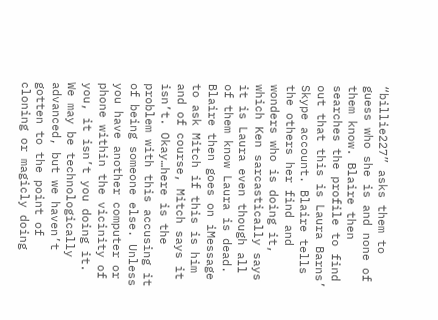“billie227” asks them to guess who she is and none of them know. Blaire then searches the profile to find out that this is Laura Barns’ Skype account. Blaire tells the others her find and wonders who is doing it, which Ken sarcastically says it is Laura even though all of them know Laura is dead. Blaire then goes on iMessage to ask Mitch if this is him and of course, Mitch says it isn’t. Okay…here is the problem with this accusing it of being someone else. Unless you have another computer or phone within the vicinity of you, it isn’t you doing it. We may be technologically advanced, but we haven’t gotten to the point of cloning or magicly doing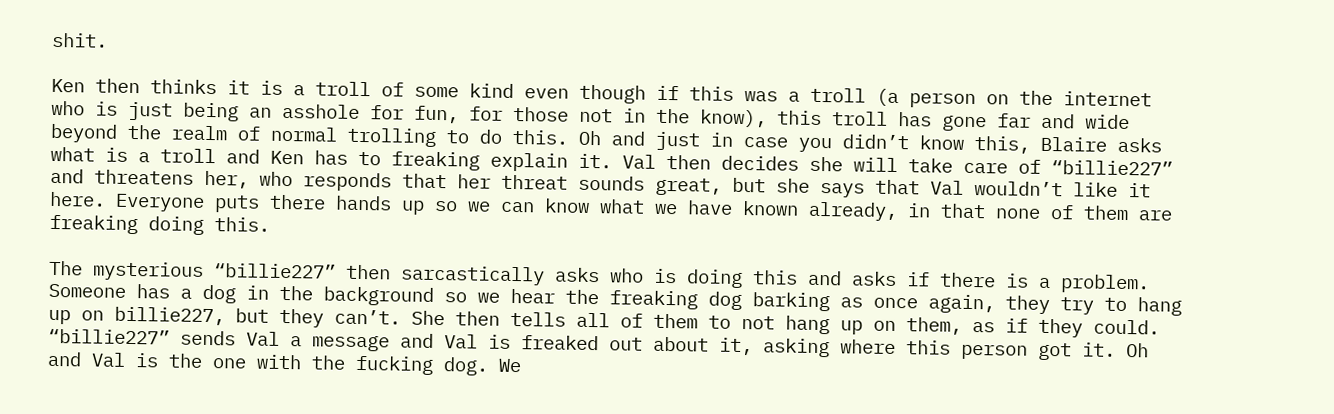shit.

Ken then thinks it is a troll of some kind even though if this was a troll (a person on the internet who is just being an asshole for fun, for those not in the know), this troll has gone far and wide beyond the realm of normal trolling to do this. Oh and just in case you didn’t know this, Blaire asks what is a troll and Ken has to freaking explain it. Val then decides she will take care of “billie227” and threatens her, who responds that her threat sounds great, but she says that Val wouldn’t like it here. Everyone puts there hands up so we can know what we have known already, in that none of them are freaking doing this.

The mysterious “billie227” then sarcastically asks who is doing this and asks if there is a problem. Someone has a dog in the background so we hear the freaking dog barking as once again, they try to hang up on billie227, but they can’t. She then tells all of them to not hang up on them, as if they could. “billie227” sends Val a message and Val is freaked out about it, asking where this person got it. Oh and Val is the one with the fucking dog. We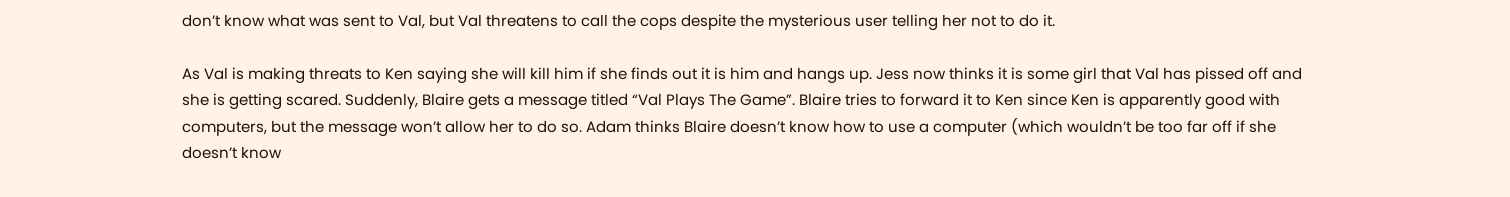don’t know what was sent to Val, but Val threatens to call the cops despite the mysterious user telling her not to do it.

As Val is making threats to Ken saying she will kill him if she finds out it is him and hangs up. Jess now thinks it is some girl that Val has pissed off and she is getting scared. Suddenly, Blaire gets a message titled “Val Plays The Game”. Blaire tries to forward it to Ken since Ken is apparently good with computers, but the message won’t allow her to do so. Adam thinks Blaire doesn’t know how to use a computer (which wouldn’t be too far off if she doesn’t know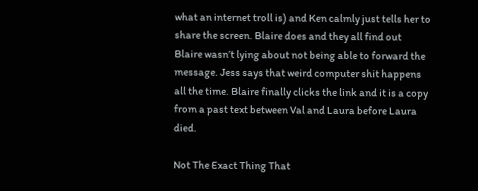what an internet troll is) and Ken calmly just tells her to share the screen. Blaire does and they all find out Blaire wasn’t lying about not being able to forward the message. Jess says that weird computer shit happens all the time. Blaire finally clicks the link and it is a copy from a past text between Val and Laura before Laura died.

Not The Exact Thing That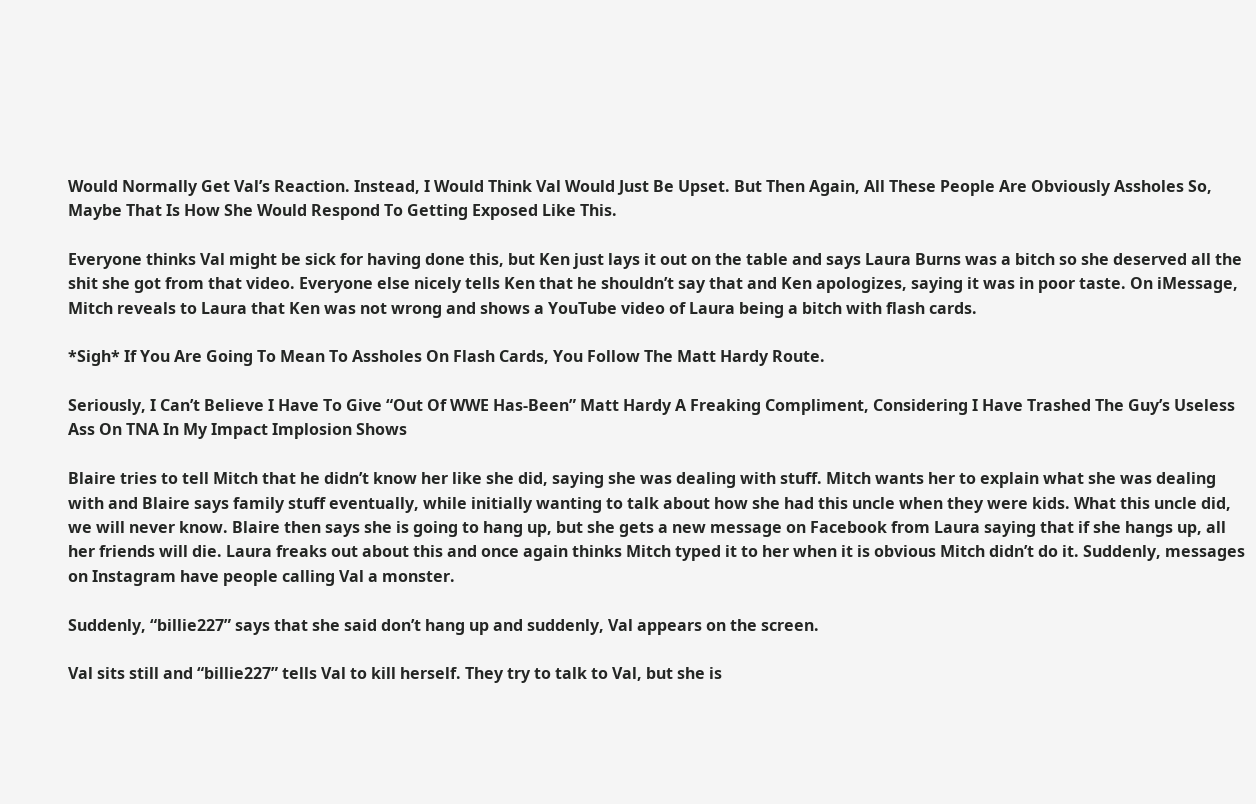Would Normally Get Val’s Reaction. Instead, I Would Think Val Would Just Be Upset. But Then Again, All These People Are Obviously Assholes So, Maybe That Is How She Would Respond To Getting Exposed Like This.

Everyone thinks Val might be sick for having done this, but Ken just lays it out on the table and says Laura Burns was a bitch so she deserved all the shit she got from that video. Everyone else nicely tells Ken that he shouldn’t say that and Ken apologizes, saying it was in poor taste. On iMessage, Mitch reveals to Laura that Ken was not wrong and shows a YouTube video of Laura being a bitch with flash cards.

*Sigh* If You Are Going To Mean To Assholes On Flash Cards, You Follow The Matt Hardy Route.

Seriously, I Can’t Believe I Have To Give “Out Of WWE Has-Been” Matt Hardy A Freaking Compliment, Considering I Have Trashed The Guy’s Useless Ass On TNA In My Impact Implosion Shows

Blaire tries to tell Mitch that he didn’t know her like she did, saying she was dealing with stuff. Mitch wants her to explain what she was dealing with and Blaire says family stuff eventually, while initially wanting to talk about how she had this uncle when they were kids. What this uncle did, we will never know. Blaire then says she is going to hang up, but she gets a new message on Facebook from Laura saying that if she hangs up, all her friends will die. Laura freaks out about this and once again thinks Mitch typed it to her when it is obvious Mitch didn’t do it. Suddenly, messages on Instagram have people calling Val a monster.

Suddenly, “billie227” says that she said don’t hang up and suddenly, Val appears on the screen.

Val sits still and “billie227” tells Val to kill herself. They try to talk to Val, but she is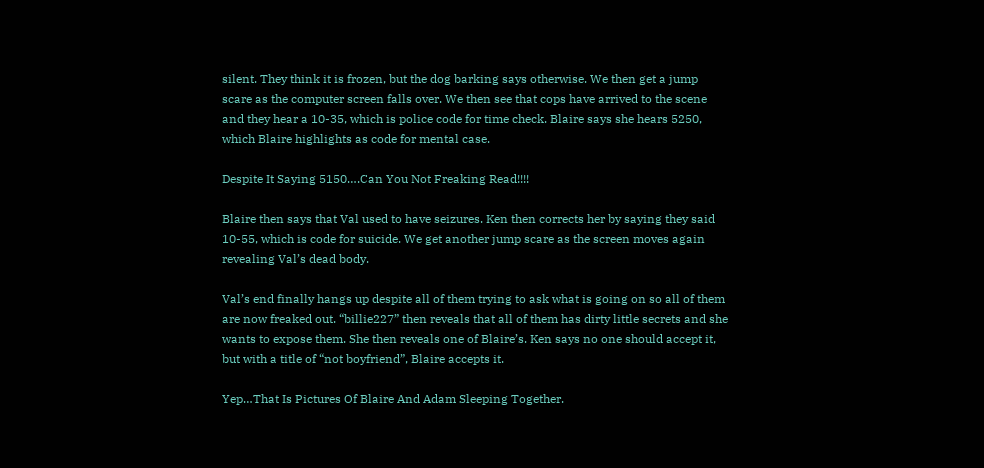silent. They think it is frozen, but the dog barking says otherwise. We then get a jump scare as the computer screen falls over. We then see that cops have arrived to the scene and they hear a 10-35, which is police code for time check. Blaire says she hears 5250, which Blaire highlights as code for mental case.

Despite It Saying 5150….Can You Not Freaking Read!!!!

Blaire then says that Val used to have seizures. Ken then corrects her by saying they said 10-55, which is code for suicide. We get another jump scare as the screen moves again revealing Val’s dead body.

Val’s end finally hangs up despite all of them trying to ask what is going on so all of them are now freaked out. “billie227” then reveals that all of them has dirty little secrets and she wants to expose them. She then reveals one of Blaire’s. Ken says no one should accept it, but with a title of “not boyfriend”, Blaire accepts it.

Yep…That Is Pictures Of Blaire And Adam Sleeping Together.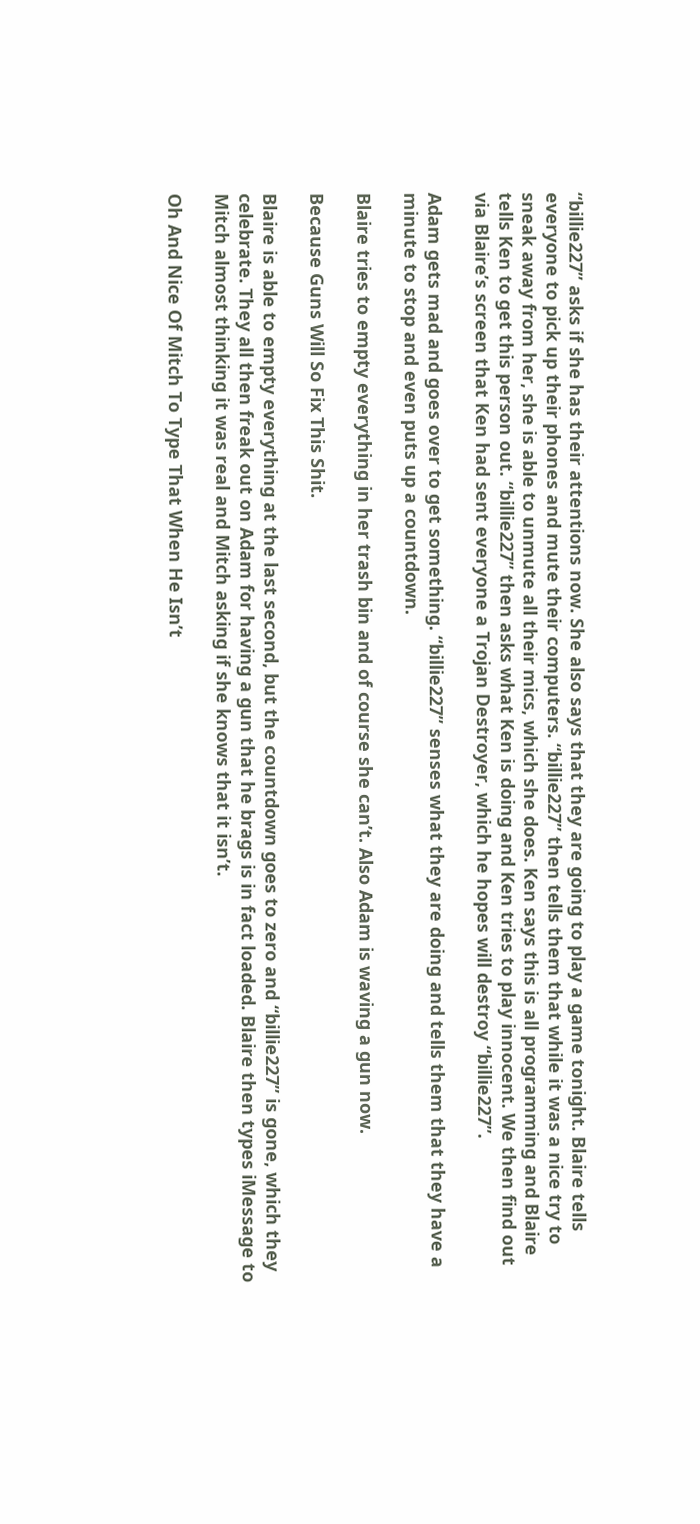“billie227” asks if she has their attentions now. She also says that they are going to play a game tonight. Blaire tells everyone to pick up their phones and mute their computers. “billie227” then tells them that while it was a nice try to sneak away from her, she is able to unmute all their mics, which she does. Ken says this is all programming and Blaire tells Ken to get this person out. “billie227” then asks what Ken is doing and Ken tries to play innocent. We then find out via Blaire’s screen that Ken had sent everyone a Trojan Destroyer, which he hopes will destroy “billie227”.

Adam gets mad and goes over to get something. “billie227” senses what they are doing and tells them that they have a minute to stop and even puts up a countdown.

Blaire tries to empty everything in her trash bin and of course she can’t. Also Adam is waving a gun now.

Because Guns Will So Fix This Shit.

Blaire is able to empty everything at the last second, but the countdown goes to zero and “billie227” is gone, which they celebrate. They all then freak out on Adam for having a gun that he brags is in fact loaded. Blaire then types iMessage to Mitch almost thinking it was real and Mitch asking if she knows that it isn’t.

Oh And Nice Of Mitch To Type That When He Isn’t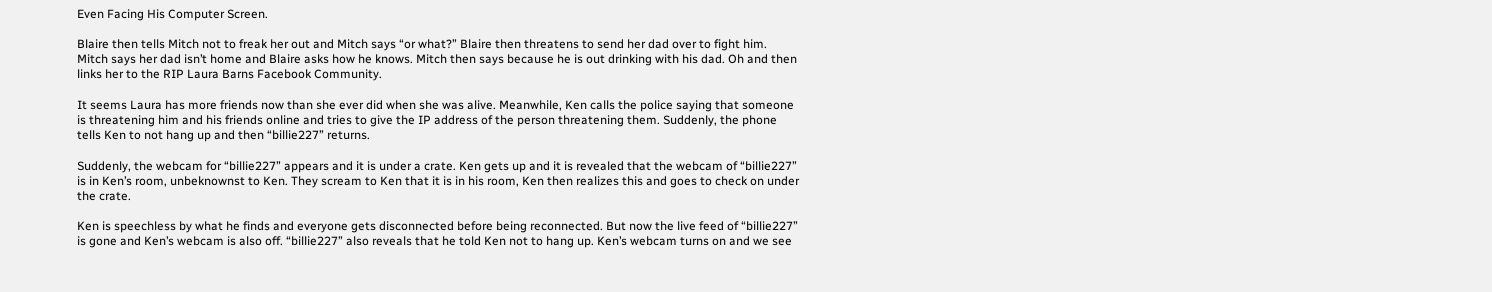Even Facing His Computer Screen.

Blaire then tells Mitch not to freak her out and Mitch says “or what?” Blaire then threatens to send her dad over to fight him. Mitch says her dad isn’t home and Blaire asks how he knows. Mitch then says because he is out drinking with his dad. Oh and then links her to the RIP Laura Barns Facebook Community.

It seems Laura has more friends now than she ever did when she was alive. Meanwhile, Ken calls the police saying that someone is threatening him and his friends online and tries to give the IP address of the person threatening them. Suddenly, the phone tells Ken to not hang up and then “billie227” returns.

Suddenly, the webcam for “billie227” appears and it is under a crate. Ken gets up and it is revealed that the webcam of “billie227” is in Ken’s room, unbeknownst to Ken. They scream to Ken that it is in his room, Ken then realizes this and goes to check on under the crate.

Ken is speechless by what he finds and everyone gets disconnected before being reconnected. But now the live feed of “billie227” is gone and Ken’s webcam is also off. “billie227” also reveals that he told Ken not to hang up. Ken’s webcam turns on and we see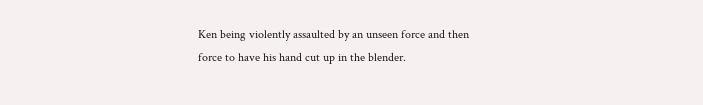Ken being violently assaulted by an unseen force and then force to have his hand cut up in the blender.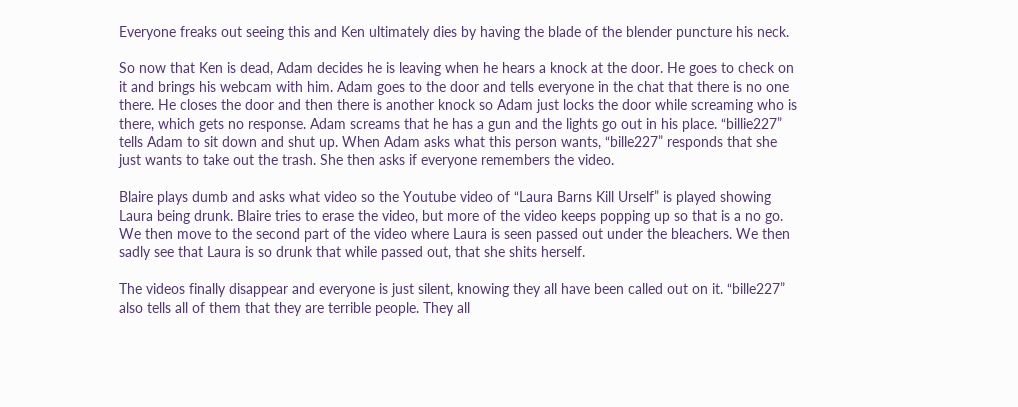Everyone freaks out seeing this and Ken ultimately dies by having the blade of the blender puncture his neck.

So now that Ken is dead, Adam decides he is leaving when he hears a knock at the door. He goes to check on it and brings his webcam with him. Adam goes to the door and tells everyone in the chat that there is no one there. He closes the door and then there is another knock so Adam just locks the door while screaming who is there, which gets no response. Adam screams that he has a gun and the lights go out in his place. “billie227” tells Adam to sit down and shut up. When Adam asks what this person wants, “bille227” responds that she just wants to take out the trash. She then asks if everyone remembers the video.

Blaire plays dumb and asks what video so the Youtube video of “Laura Barns Kill Urself” is played showing Laura being drunk. Blaire tries to erase the video, but more of the video keeps popping up so that is a no go. We then move to the second part of the video where Laura is seen passed out under the bleachers. We then sadly see that Laura is so drunk that while passed out, that she shits herself.

The videos finally disappear and everyone is just silent, knowing they all have been called out on it. “bille227” also tells all of them that they are terrible people. They all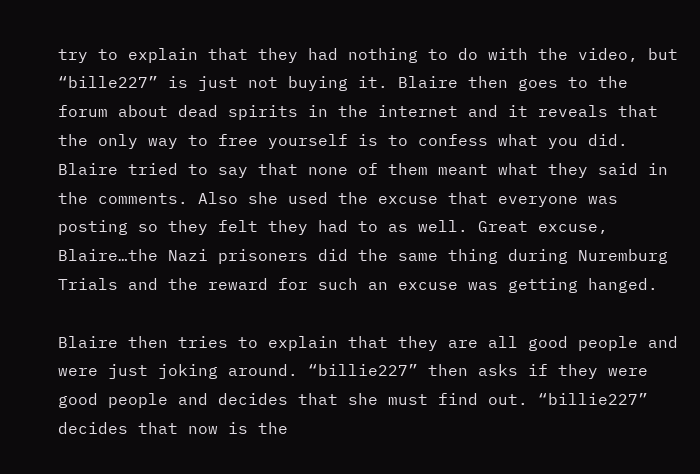try to explain that they had nothing to do with the video, but “bille227” is just not buying it. Blaire then goes to the forum about dead spirits in the internet and it reveals that the only way to free yourself is to confess what you did. Blaire tried to say that none of them meant what they said in the comments. Also she used the excuse that everyone was posting so they felt they had to as well. Great excuse, Blaire…the Nazi prisoners did the same thing during Nuremburg Trials and the reward for such an excuse was getting hanged.

Blaire then tries to explain that they are all good people and were just joking around. “billie227” then asks if they were good people and decides that she must find out. “billie227” decides that now is the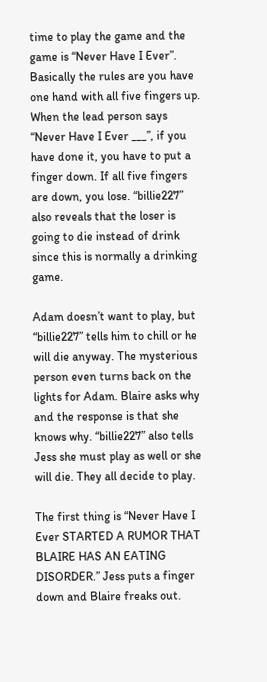time to play the game and the game is “Never Have I Ever”. Basically the rules are you have one hand with all five fingers up. When the lead person says “Never Have I Ever ___”, if you have done it, you have to put a finger down. If all five fingers are down, you lose. “billie227” also reveals that the loser is going to die instead of drink since this is normally a drinking game.

Adam doesn’t want to play, but “billie227” tells him to chill or he will die anyway. The mysterious person even turns back on the lights for Adam. Blaire asks why and the response is that she knows why. “billie227” also tells Jess she must play as well or she will die. They all decide to play.

The first thing is “Never Have I Ever STARTED A RUMOR THAT BLAIRE HAS AN EATING DISORDER.” Jess puts a finger down and Blaire freaks out.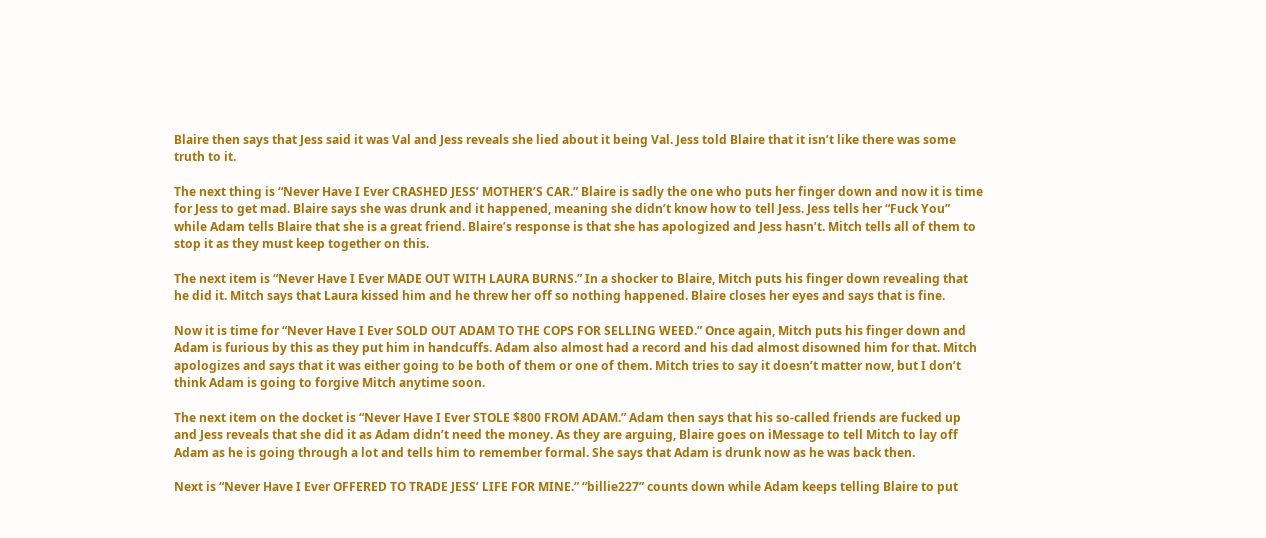Blaire then says that Jess said it was Val and Jess reveals she lied about it being Val. Jess told Blaire that it isn’t like there was some truth to it.

The next thing is “Never Have I Ever CRASHED JESS’ MOTHER’S CAR.” Blaire is sadly the one who puts her finger down and now it is time for Jess to get mad. Blaire says she was drunk and it happened, meaning she didn’t know how to tell Jess. Jess tells her “Fuck You” while Adam tells Blaire that she is a great friend. Blaire’s response is that she has apologized and Jess hasn’t. Mitch tells all of them to stop it as they must keep together on this.

The next item is “Never Have I Ever MADE OUT WITH LAURA BURNS.” In a shocker to Blaire, Mitch puts his finger down revealing that he did it. Mitch says that Laura kissed him and he threw her off so nothing happened. Blaire closes her eyes and says that is fine.

Now it is time for “Never Have I Ever SOLD OUT ADAM TO THE COPS FOR SELLING WEED.” Once again, Mitch puts his finger down and Adam is furious by this as they put him in handcuffs. Adam also almost had a record and his dad almost disowned him for that. Mitch apologizes and says that it was either going to be both of them or one of them. Mitch tries to say it doesn’t matter now, but I don’t think Adam is going to forgive Mitch anytime soon.

The next item on the docket is “Never Have I Ever STOLE $800 FROM ADAM.” Adam then says that his so-called friends are fucked up and Jess reveals that she did it as Adam didn’t need the money. As they are arguing, Blaire goes on iMessage to tell Mitch to lay off Adam as he is going through a lot and tells him to remember formal. She says that Adam is drunk now as he was back then.

Next is “Never Have I Ever OFFERED TO TRADE JESS’ LIFE FOR MINE.” “billie227” counts down while Adam keeps telling Blaire to put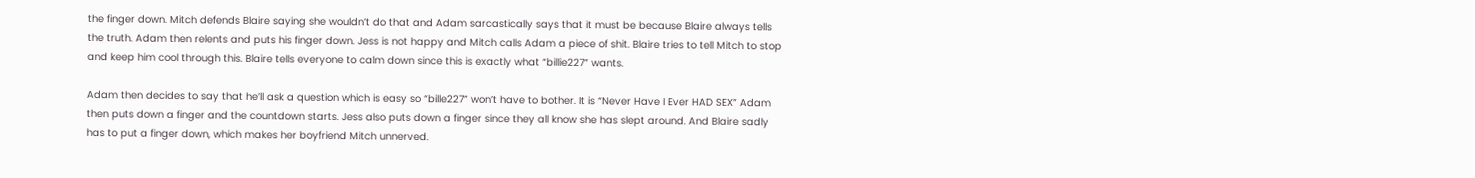the finger down. Mitch defends Blaire saying she wouldn’t do that and Adam sarcastically says that it must be because Blaire always tells the truth. Adam then relents and puts his finger down. Jess is not happy and Mitch calls Adam a piece of shit. Blaire tries to tell Mitch to stop and keep him cool through this. Blaire tells everyone to calm down since this is exactly what “billie227” wants.

Adam then decides to say that he’ll ask a question which is easy so “bille227” won’t have to bother. It is “Never Have I Ever HAD SEX” Adam then puts down a finger and the countdown starts. Jess also puts down a finger since they all know she has slept around. And Blaire sadly has to put a finger down, which makes her boyfriend Mitch unnerved.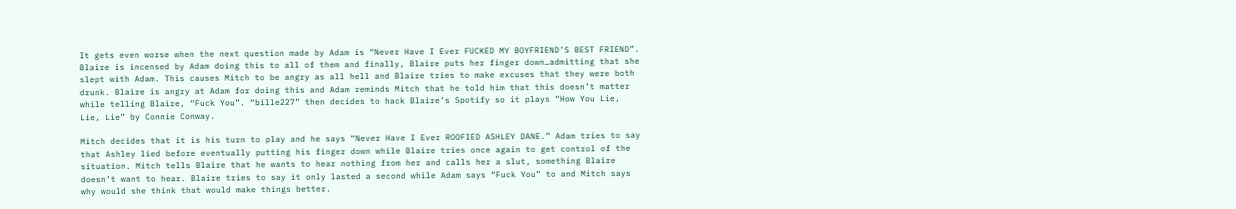It gets even worse when the next question made by Adam is “Never Have I Ever FUCKED MY BOYFRIEND’S BEST FRIEND”. Blaire is incensed by Adam doing this to all of them and finally, Blaire puts her finger down…admitting that she slept with Adam. This causes Mitch to be angry as all hell and Blaire tries to make excuses that they were both drunk. Blaire is angry at Adam for doing this and Adam reminds Mitch that he told him that this doesn’t matter while telling Blaire, “Fuck You”. “bille227” then decides to hack Blaire’s Spotify so it plays “How You Lie, Lie, Lie” by Connie Conway.

Mitch decides that it is his turn to play and he says “Never Have I Ever ROOFIED ASHLEY DANE.” Adam tries to say that Ashley lied before eventually putting his finger down while Blaire tries once again to get control of the situation. Mitch tells Blaire that he wants to hear nothing from her and calls her a slut, something Blaire doesn’t want to hear. Blaire tries to say it only lasted a second while Adam says “Fuck You” to and Mitch says why would she think that would make things better.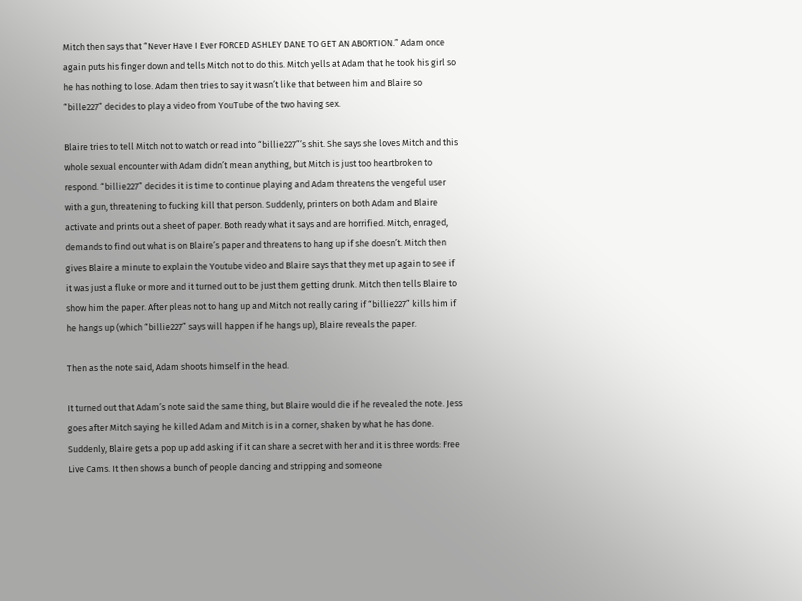Mitch then says that “Never Have I Ever FORCED ASHLEY DANE TO GET AN ABORTION.” Adam once again puts his finger down and tells Mitch not to do this. Mitch yells at Adam that he took his girl so he has nothing to lose. Adam then tries to say it wasn’t like that between him and Blaire so “bille227” decides to play a video from YouTube of the two having sex.

Blaire tries to tell Mitch not to watch or read into “billie227”’s shit. She says she loves Mitch and this whole sexual encounter with Adam didn’t mean anything, but Mitch is just too heartbroken to respond. “billie227” decides it is time to continue playing and Adam threatens the vengeful user with a gun, threatening to fucking kill that person. Suddenly, printers on both Adam and Blaire activate and prints out a sheet of paper. Both ready what it says and are horrified. Mitch, enraged, demands to find out what is on Blaire’s paper and threatens to hang up if she doesn’t. Mitch then gives Blaire a minute to explain the Youtube video and Blaire says that they met up again to see if it was just a fluke or more and it turned out to be just them getting drunk. Mitch then tells Blaire to show him the paper. After pleas not to hang up and Mitch not really caring if “billie227” kills him if he hangs up (which “billie227” says will happen if he hangs up), Blaire reveals the paper.

Then as the note said, Adam shoots himself in the head.

It turned out that Adam’s note said the same thing, but Blaire would die if he revealed the note. Jess goes after Mitch saying he killed Adam and Mitch is in a corner, shaken by what he has done. Suddenly, Blaire gets a pop up add asking if it can share a secret with her and it is three words: Free Live Cams. It then shows a bunch of people dancing and stripping and someone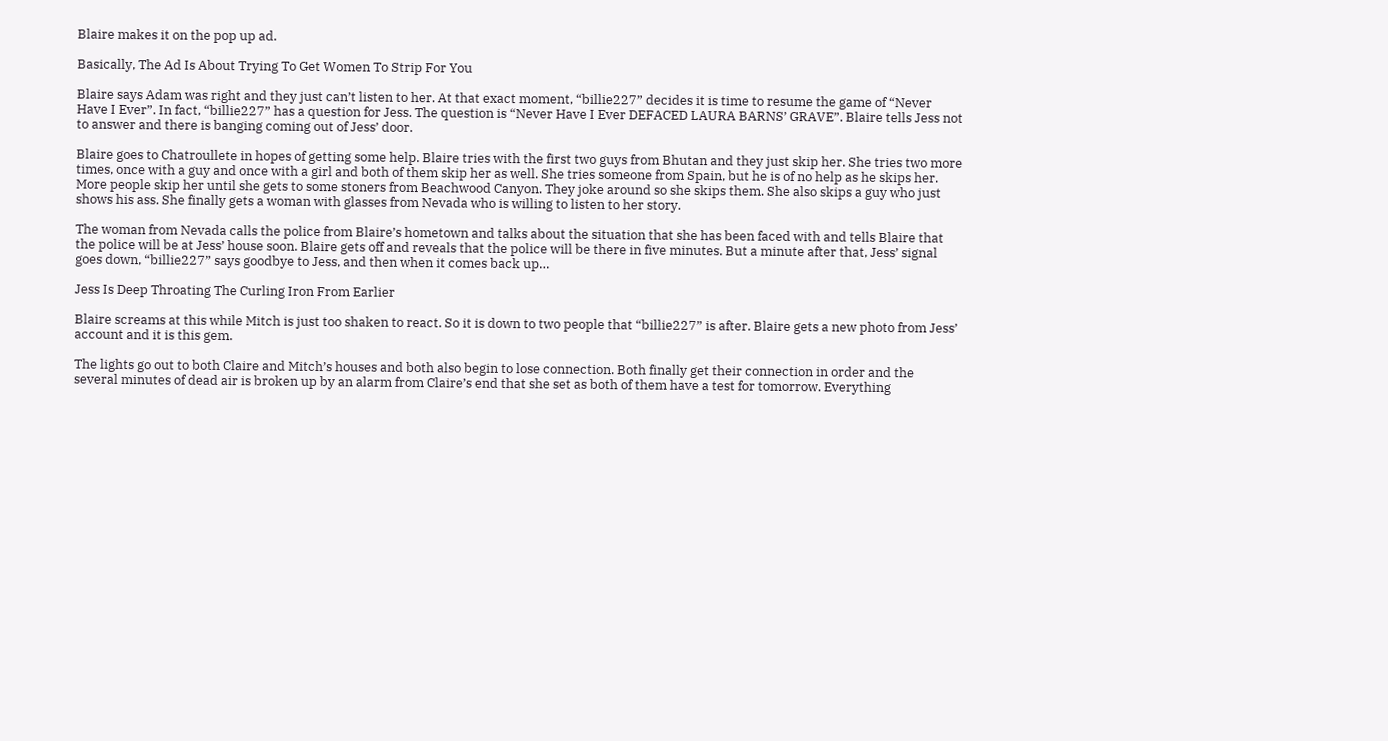Blaire makes it on the pop up ad.

Basically, The Ad Is About Trying To Get Women To Strip For You

Blaire says Adam was right and they just can’t listen to her. At that exact moment, “billie227” decides it is time to resume the game of “Never Have I Ever”. In fact, “billie227” has a question for Jess. The question is “Never Have I Ever DEFACED LAURA BARNS’ GRAVE”. Blaire tells Jess not to answer and there is banging coming out of Jess’ door.

Blaire goes to Chatroullete in hopes of getting some help. Blaire tries with the first two guys from Bhutan and they just skip her. She tries two more times, once with a guy and once with a girl and both of them skip her as well. She tries someone from Spain, but he is of no help as he skips her. More people skip her until she gets to some stoners from Beachwood Canyon. They joke around so she skips them. She also skips a guy who just shows his ass. She finally gets a woman with glasses from Nevada who is willing to listen to her story.

The woman from Nevada calls the police from Blaire’s hometown and talks about the situation that she has been faced with and tells Blaire that the police will be at Jess’ house soon. Blaire gets off and reveals that the police will be there in five minutes. But a minute after that, Jess’ signal goes down, “billie227” says goodbye to Jess, and then when it comes back up…

Jess Is Deep Throating The Curling Iron From Earlier

Blaire screams at this while Mitch is just too shaken to react. So it is down to two people that “billie227” is after. Blaire gets a new photo from Jess’ account and it is this gem.

The lights go out to both Claire and Mitch’s houses and both also begin to lose connection. Both finally get their connection in order and the several minutes of dead air is broken up by an alarm from Claire’s end that she set as both of them have a test for tomorrow. Everything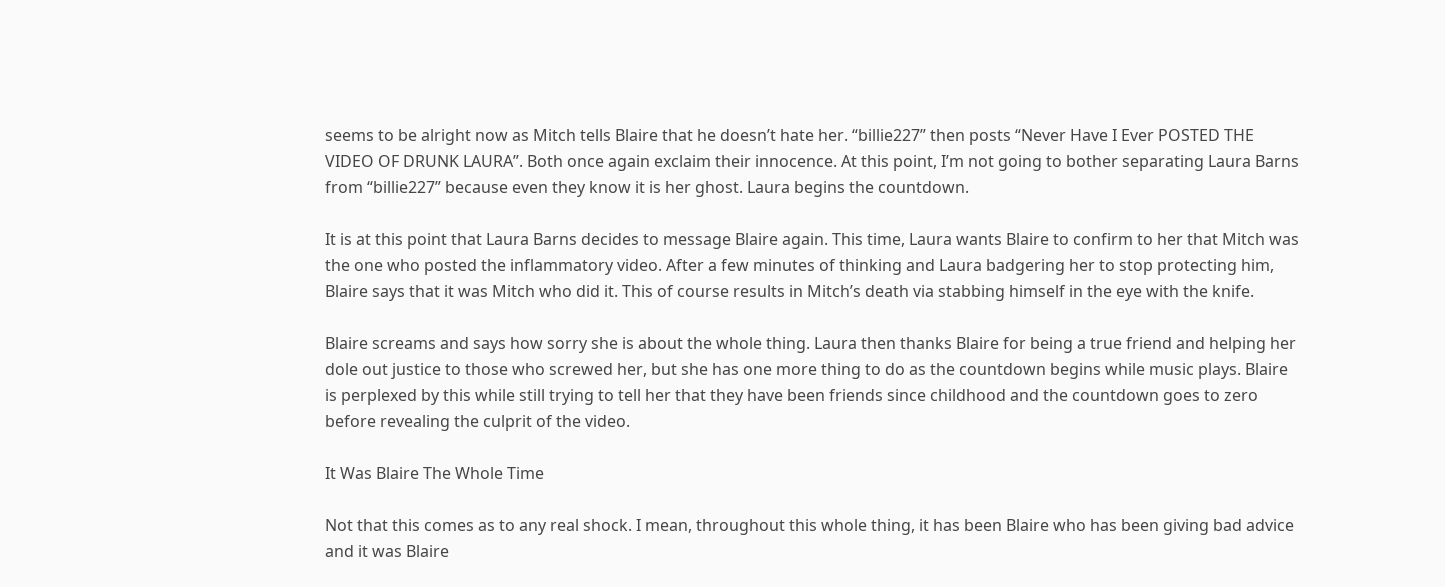seems to be alright now as Mitch tells Blaire that he doesn’t hate her. “billie227” then posts “Never Have I Ever POSTED THE VIDEO OF DRUNK LAURA”. Both once again exclaim their innocence. At this point, I’m not going to bother separating Laura Barns from “billie227” because even they know it is her ghost. Laura begins the countdown.

It is at this point that Laura Barns decides to message Blaire again. This time, Laura wants Blaire to confirm to her that Mitch was the one who posted the inflammatory video. After a few minutes of thinking and Laura badgering her to stop protecting him, Blaire says that it was Mitch who did it. This of course results in Mitch’s death via stabbing himself in the eye with the knife.

Blaire screams and says how sorry she is about the whole thing. Laura then thanks Blaire for being a true friend and helping her dole out justice to those who screwed her, but she has one more thing to do as the countdown begins while music plays. Blaire is perplexed by this while still trying to tell her that they have been friends since childhood and the countdown goes to zero before revealing the culprit of the video.

It Was Blaire The Whole Time

Not that this comes as to any real shock. I mean, throughout this whole thing, it has been Blaire who has been giving bad advice and it was Blaire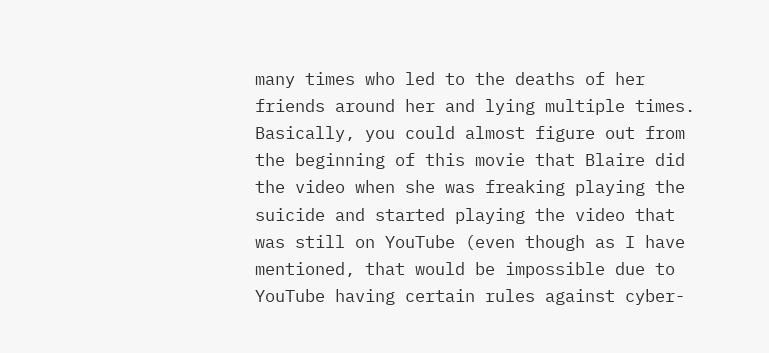many times who led to the deaths of her friends around her and lying multiple times. Basically, you could almost figure out from the beginning of this movie that Blaire did the video when she was freaking playing the suicide and started playing the video that was still on YouTube (even though as I have mentioned, that would be impossible due to YouTube having certain rules against cyber-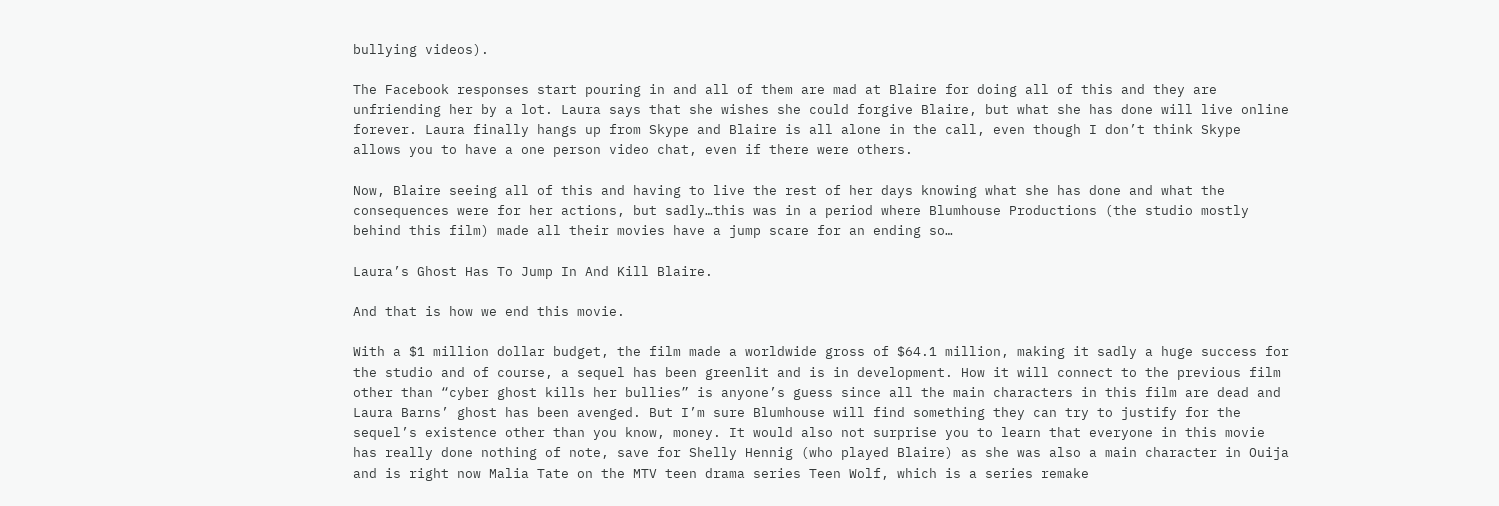bullying videos).

The Facebook responses start pouring in and all of them are mad at Blaire for doing all of this and they are unfriending her by a lot. Laura says that she wishes she could forgive Blaire, but what she has done will live online forever. Laura finally hangs up from Skype and Blaire is all alone in the call, even though I don’t think Skype allows you to have a one person video chat, even if there were others.

Now, Blaire seeing all of this and having to live the rest of her days knowing what she has done and what the consequences were for her actions, but sadly…this was in a period where Blumhouse Productions (the studio mostly behind this film) made all their movies have a jump scare for an ending so…

Laura’s Ghost Has To Jump In And Kill Blaire.

And that is how we end this movie.

With a $1 million dollar budget, the film made a worldwide gross of $64.1 million, making it sadly a huge success for the studio and of course, a sequel has been greenlit and is in development. How it will connect to the previous film other than “cyber ghost kills her bullies” is anyone’s guess since all the main characters in this film are dead and Laura Barns’ ghost has been avenged. But I’m sure Blumhouse will find something they can try to justify for the sequel’s existence other than you know, money. It would also not surprise you to learn that everyone in this movie has really done nothing of note, save for Shelly Hennig (who played Blaire) as she was also a main character in Ouija and is right now Malia Tate on the MTV teen drama series Teen Wolf, which is a series remake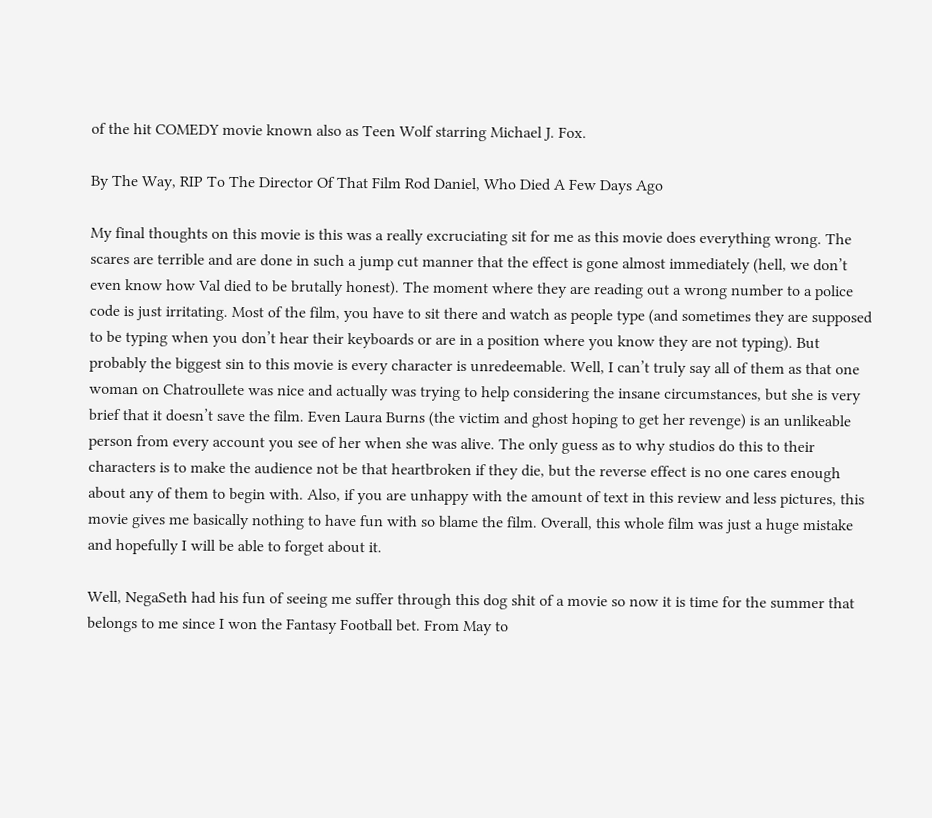of the hit COMEDY movie known also as Teen Wolf starring Michael J. Fox.

By The Way, RIP To The Director Of That Film Rod Daniel, Who Died A Few Days Ago

My final thoughts on this movie is this was a really excruciating sit for me as this movie does everything wrong. The scares are terrible and are done in such a jump cut manner that the effect is gone almost immediately (hell, we don’t even know how Val died to be brutally honest). The moment where they are reading out a wrong number to a police code is just irritating. Most of the film, you have to sit there and watch as people type (and sometimes they are supposed to be typing when you don’t hear their keyboards or are in a position where you know they are not typing). But probably the biggest sin to this movie is every character is unredeemable. Well, I can’t truly say all of them as that one woman on Chatroullete was nice and actually was trying to help considering the insane circumstances, but she is very brief that it doesn’t save the film. Even Laura Burns (the victim and ghost hoping to get her revenge) is an unlikeable person from every account you see of her when she was alive. The only guess as to why studios do this to their characters is to make the audience not be that heartbroken if they die, but the reverse effect is no one cares enough about any of them to begin with. Also, if you are unhappy with the amount of text in this review and less pictures, this movie gives me basically nothing to have fun with so blame the film. Overall, this whole film was just a huge mistake and hopefully I will be able to forget about it.

Well, NegaSeth had his fun of seeing me suffer through this dog shit of a movie so now it is time for the summer that belongs to me since I won the Fantasy Football bet. From May to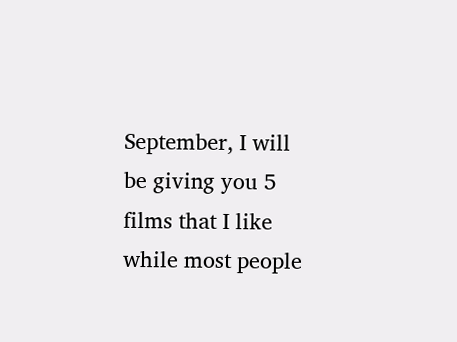September, I will be giving you 5 films that I like while most people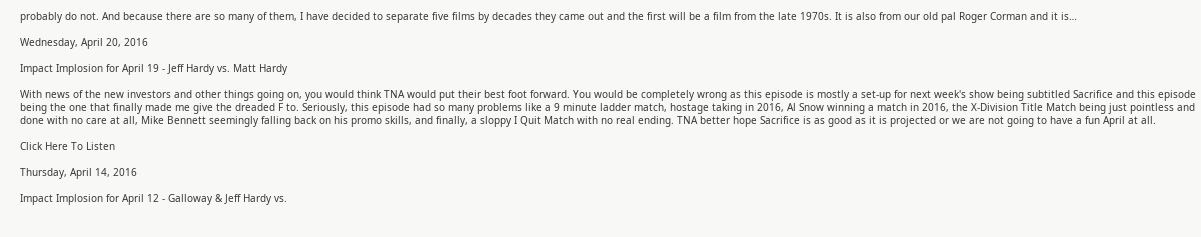probably do not. And because there are so many of them, I have decided to separate five films by decades they came out and the first will be a film from the late 1970s. It is also from our old pal Roger Corman and it is…

Wednesday, April 20, 2016

Impact Implosion for April 19 - Jeff Hardy vs. Matt Hardy

With news of the new investors and other things going on, you would think TNA would put their best foot forward. You would be completely wrong as this episode is mostly a set-up for next week's show being subtitled Sacrifice and this episode being the one that finally made me give the dreaded F to. Seriously, this episode had so many problems like a 9 minute ladder match, hostage taking in 2016, Al Snow winning a match in 2016, the X-Division Title Match being just pointless and done with no care at all, Mike Bennett seemingly falling back on his promo skills, and finally, a sloppy I Quit Match with no real ending. TNA better hope Sacrifice is as good as it is projected or we are not going to have a fun April at all.

Click Here To Listen

Thursday, April 14, 2016

Impact Implosion for April 12 - Galloway & Jeff Hardy vs.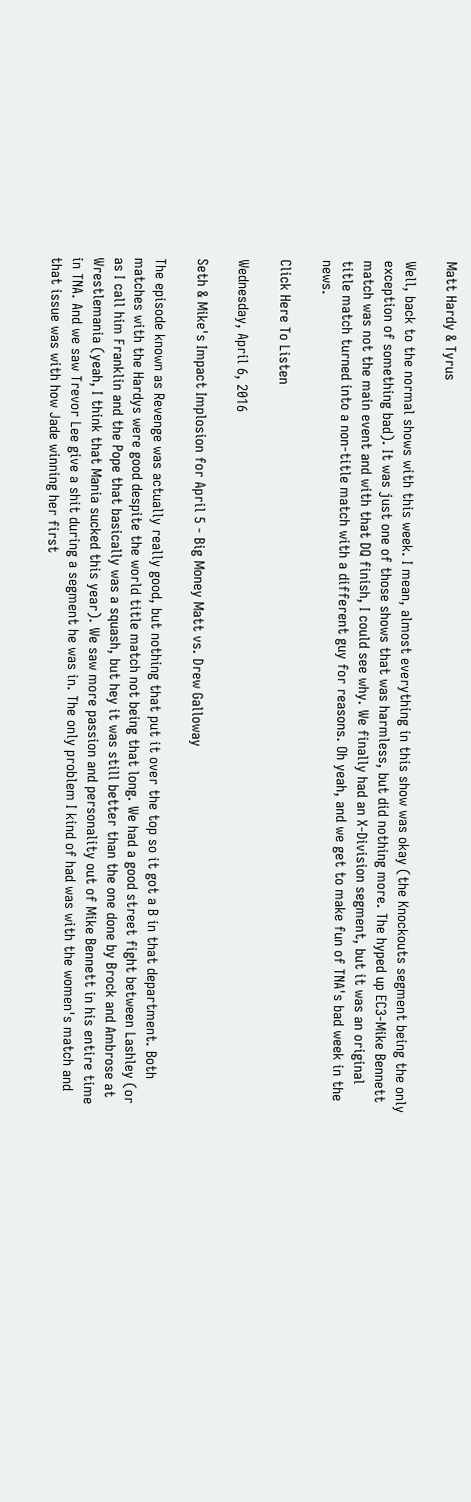Matt Hardy & Tyrus

Well, back to the normal shows with this week. I mean, almost everything in this show was okay (the Knockouts segment being the only exception of something bad). It was just one of those shows that was harmless, but did nothing more. The hyped up EC3-Mike Bennett match was not the main event and with that DQ finish, I could see why. We finally had an X-Division segment, but it was an original title match turned into a non-title match with a different guy for reasons. Oh yeah, and we get to make fun of TNA's bad week in the news.

Click Here To Listen

Wednesday, April 6, 2016

Seth & Mike's Impact Implosion for April 5 - Big Money Matt vs. Drew Galloway

The episode known as Revenge was actually really good, but nothing that put it over the top so it got a B in that department. Both matches with the Hardys were good despite the world title match not being that long. We had a good street fight between Lashley (or as I call him Franklin and the Pope that basically was a squash, but hey it was still better than the one done by Brock and Ambrose at Wrestlemania (yeah, I think that Mania sucked this year). We saw more passion and personality out of Mike Bennett in his entire time in TNA. And we saw Trevor Lee give a shit during a segment he was in. The only problem I kind of had was with the women's match and that issue was with how Jade winning her first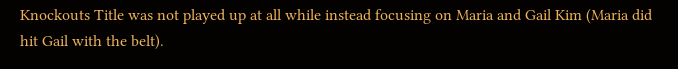Knockouts Title was not played up at all while instead focusing on Maria and Gail Kim (Maria did hit Gail with the belt).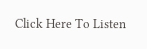Click Here To Listen